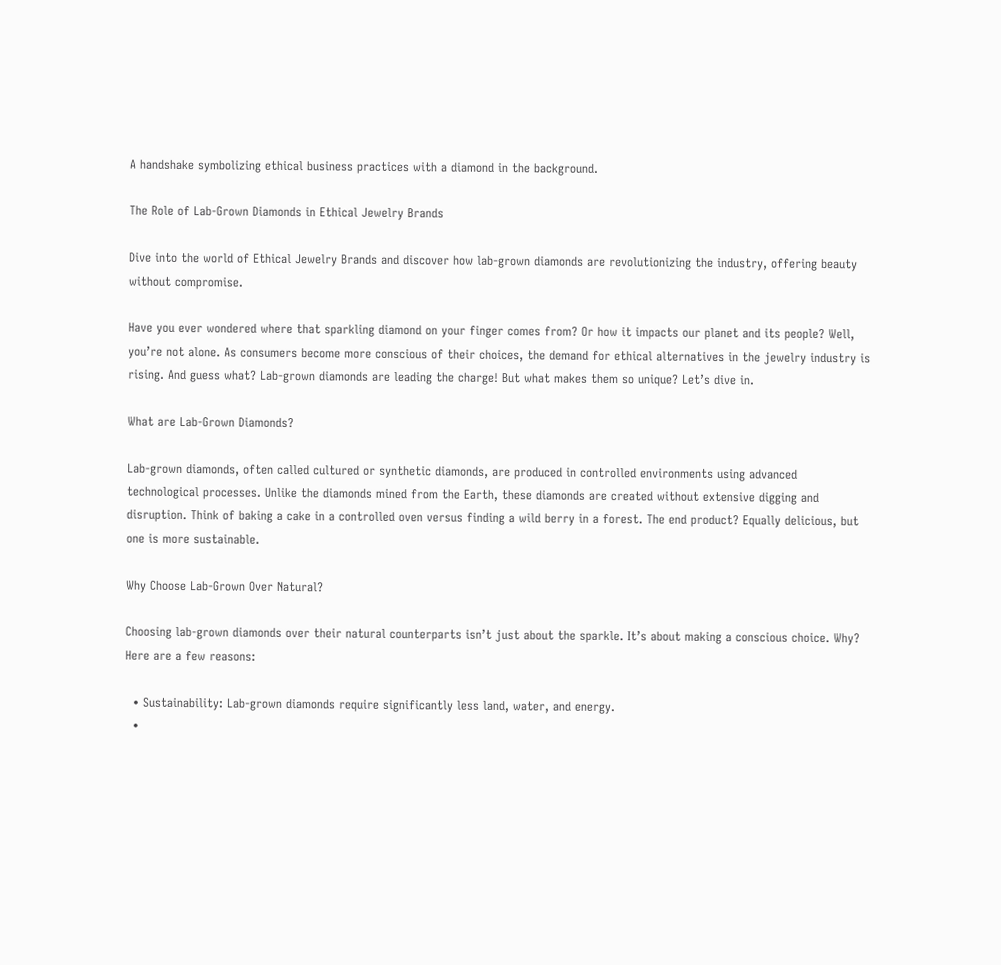A handshake symbolizing ethical business practices with a diamond in the background.

The Role of Lab-Grown Diamonds in Ethical Jewelry Brands

Dive into the world of Ethical Jewelry Brands and discover how lab-grown diamonds are revolutionizing the industry, offering beauty without compromise.

Have you ever wondered where that sparkling diamond on your finger comes from? Or how it impacts our planet and its people? Well, you’re not alone. As consumers become more conscious of their choices, the demand for ethical alternatives in the jewelry industry is rising. And guess what? Lab-grown diamonds are leading the charge! But what makes them so unique? Let’s dive in.

What are Lab-Grown Diamonds?

Lab-grown diamonds, often called cultured or synthetic diamonds, are produced in controlled environments using advanced technological processes. Unlike the diamonds mined from the Earth, these diamonds are created without extensive digging and disruption. Think of baking a cake in a controlled oven versus finding a wild berry in a forest. The end product? Equally delicious, but one is more sustainable.

Why Choose Lab-Grown Over Natural?

Choosing lab-grown diamonds over their natural counterparts isn’t just about the sparkle. It’s about making a conscious choice. Why? Here are a few reasons:

  • Sustainability: Lab-grown diamonds require significantly less land, water, and energy.
  •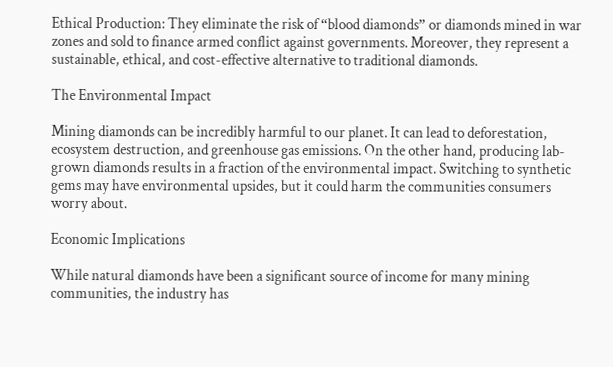Ethical Production: They eliminate the risk of “blood diamonds” or diamonds mined in war zones and sold to finance armed conflict against governments. Moreover, they represent a sustainable, ethical, and cost-effective alternative to traditional diamonds.

The Environmental Impact

Mining diamonds can be incredibly harmful to our planet. It can lead to deforestation, ecosystem destruction, and greenhouse gas emissions. On the other hand, producing lab-grown diamonds results in a fraction of the environmental impact. Switching to synthetic gems may have environmental upsides, but it could harm the communities consumers worry about.

Economic Implications

While natural diamonds have been a significant source of income for many mining communities, the industry has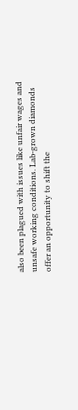also been plagued with issues like unfair wages and unsafe working conditions. Lab-grown diamonds offer an opportunity to shift the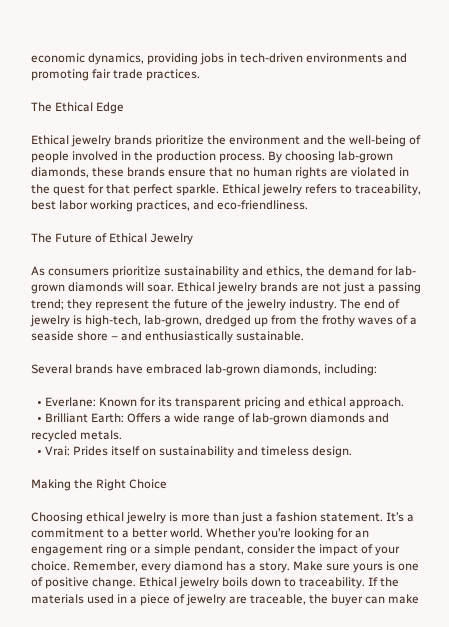economic dynamics, providing jobs in tech-driven environments and promoting fair trade practices.

The Ethical Edge

Ethical jewelry brands prioritize the environment and the well-being of people involved in the production process. By choosing lab-grown diamonds, these brands ensure that no human rights are violated in the quest for that perfect sparkle. Ethical jewelry refers to traceability, best labor working practices, and eco-friendliness.

The Future of Ethical Jewelry

As consumers prioritize sustainability and ethics, the demand for lab-grown diamonds will soar. Ethical jewelry brands are not just a passing trend; they represent the future of the jewelry industry. The end of jewelry is high-tech, lab-grown, dredged up from the frothy waves of a seaside shore – and enthusiastically sustainable.

Several brands have embraced lab-grown diamonds, including:

  • Everlane: Known for its transparent pricing and ethical approach.
  • Brilliant Earth: Offers a wide range of lab-grown diamonds and recycled metals.
  • Vrai: Prides itself on sustainability and timeless design.

Making the Right Choice

Choosing ethical jewelry is more than just a fashion statement. It’s a commitment to a better world. Whether you’re looking for an engagement ring or a simple pendant, consider the impact of your choice. Remember, every diamond has a story. Make sure yours is one of positive change. Ethical jewelry boils down to traceability. If the materials used in a piece of jewelry are traceable, the buyer can make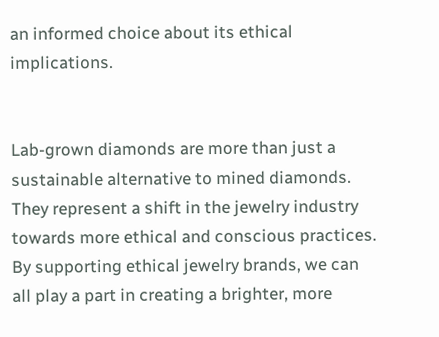an informed choice about its ethical implications.


Lab-grown diamonds are more than just a sustainable alternative to mined diamonds. They represent a shift in the jewelry industry towards more ethical and conscious practices. By supporting ethical jewelry brands, we can all play a part in creating a brighter, more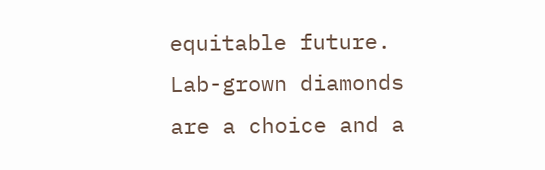equitable future. Lab-grown diamonds are a choice and a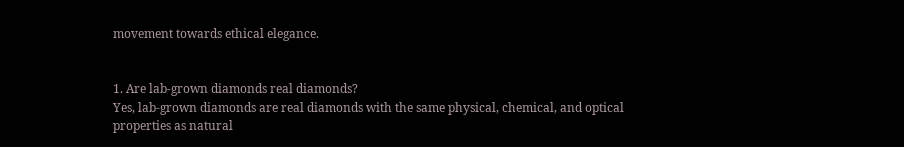movement towards ethical elegance.


1. Are lab-grown diamonds real diamonds?
Yes, lab-grown diamonds are real diamonds with the same physical, chemical, and optical properties as natural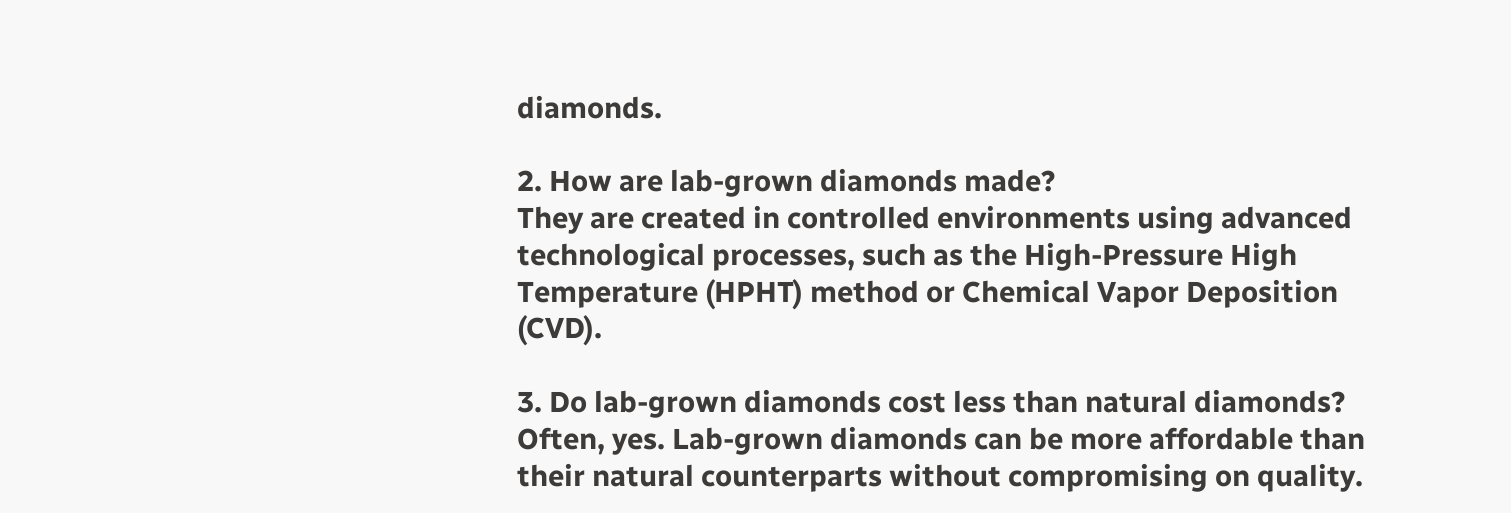diamonds.

2. How are lab-grown diamonds made?
They are created in controlled environments using advanced technological processes, such as the High-Pressure High Temperature (HPHT) method or Chemical Vapor Deposition (CVD).

3. Do lab-grown diamonds cost less than natural diamonds?
Often, yes. Lab-grown diamonds can be more affordable than their natural counterparts without compromising on quality.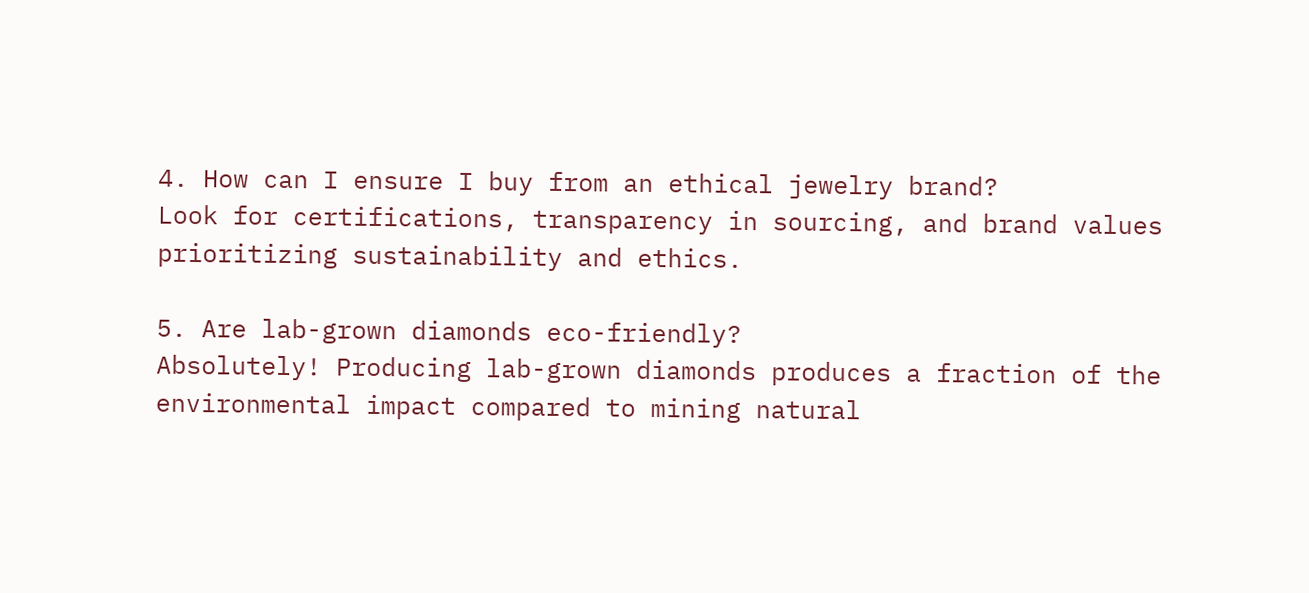4. How can I ensure I buy from an ethical jewelry brand?
Look for certifications, transparency in sourcing, and brand values prioritizing sustainability and ethics.

5. Are lab-grown diamonds eco-friendly?
Absolutely! Producing lab-grown diamonds produces a fraction of the environmental impact compared to mining natural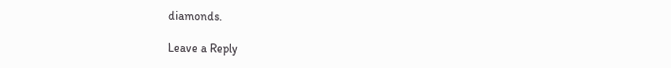diamonds.

Leave a Reply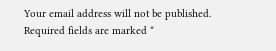Your email address will not be published. Required fields are marked *